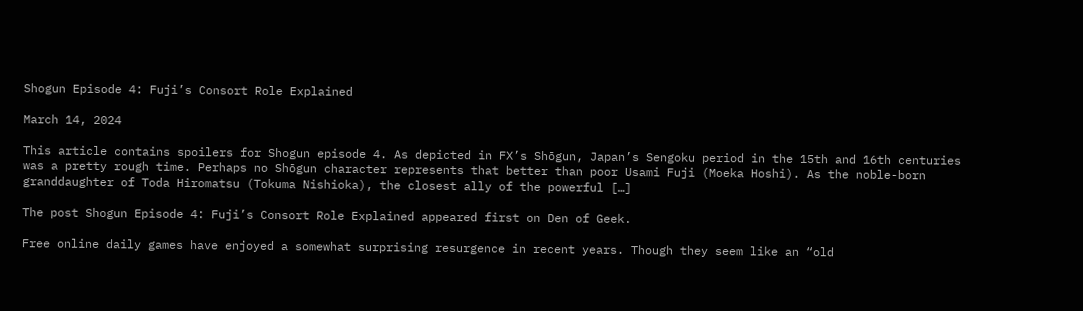Shogun Episode 4: Fuji’s Consort Role Explained

March 14, 2024

This article contains spoilers for Shogun episode 4. As depicted in FX’s Shōgun, Japan’s Sengoku period in the 15th and 16th centuries was a pretty rough time. Perhaps no Shōgun character represents that better than poor Usami Fuji (Moeka Hoshi). As the noble-born granddaughter of Toda Hiromatsu (Tokuma Nishioka), the closest ally of the powerful […]

The post Shogun Episode 4: Fuji’s Consort Role Explained appeared first on Den of Geek.

Free online daily games have enjoyed a somewhat surprising resurgence in recent years. Though they seem like an “old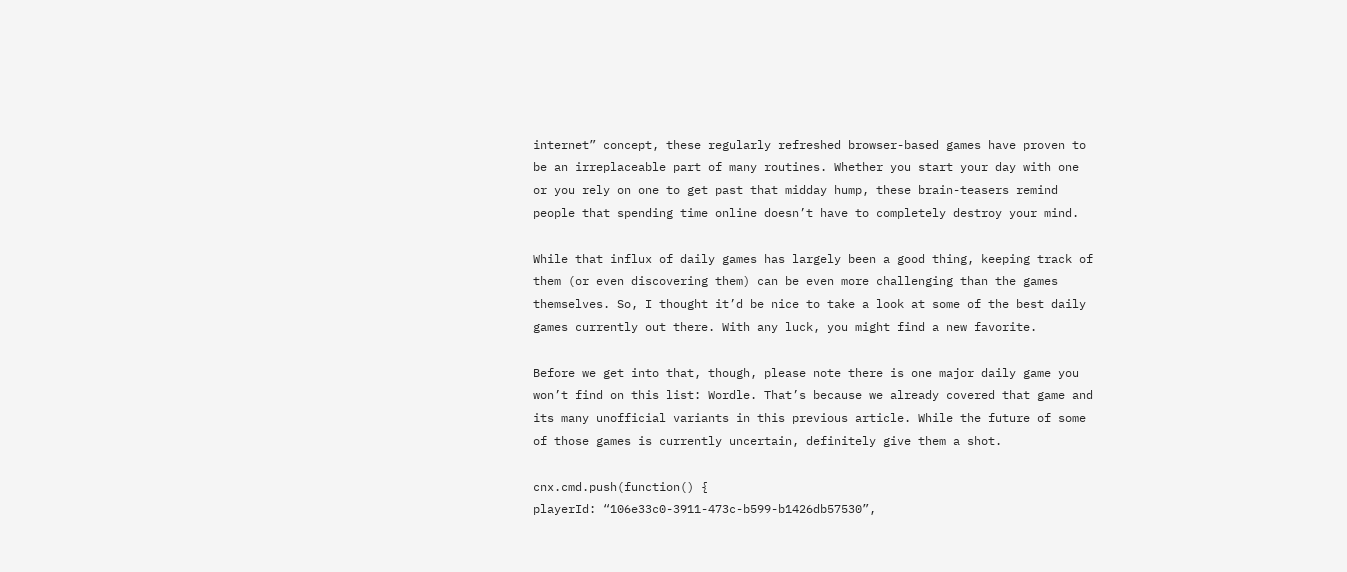internet” concept, these regularly refreshed browser-based games have proven to be an irreplaceable part of many routines. Whether you start your day with one or you rely on one to get past that midday hump, these brain-teasers remind people that spending time online doesn’t have to completely destroy your mind.

While that influx of daily games has largely been a good thing, keeping track of them (or even discovering them) can be even more challenging than the games themselves. So, I thought it’d be nice to take a look at some of the best daily games currently out there. With any luck, you might find a new favorite.

Before we get into that, though, please note there is one major daily game you won’t find on this list: Wordle. That’s because we already covered that game and its many unofficial variants in this previous article. While the future of some of those games is currently uncertain, definitely give them a shot.

cnx.cmd.push(function() {
playerId: “106e33c0-3911-473c-b599-b1426db57530”,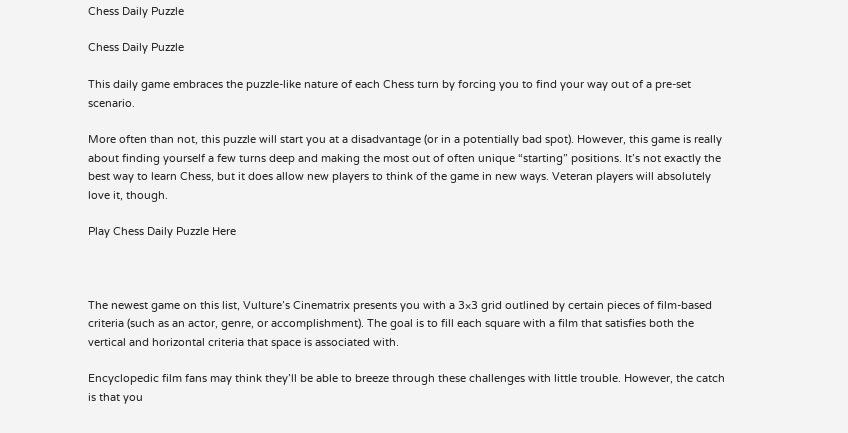Chess Daily Puzzle

Chess Daily Puzzle

This daily game embraces the puzzle-like nature of each Chess turn by forcing you to find your way out of a pre-set scenario.

More often than not, this puzzle will start you at a disadvantage (or in a potentially bad spot). However, this game is really about finding yourself a few turns deep and making the most out of often unique “starting” positions. It’s not exactly the best way to learn Chess, but it does allow new players to think of the game in new ways. Veteran players will absolutely love it, though.

Play Chess Daily Puzzle Here



The newest game on this list, Vulture’s Cinematrix presents you with a 3×3 grid outlined by certain pieces of film-based criteria (such as an actor, genre, or accomplishment). The goal is to fill each square with a film that satisfies both the vertical and horizontal criteria that space is associated with.

Encyclopedic film fans may think they’ll be able to breeze through these challenges with little trouble. However, the catch is that you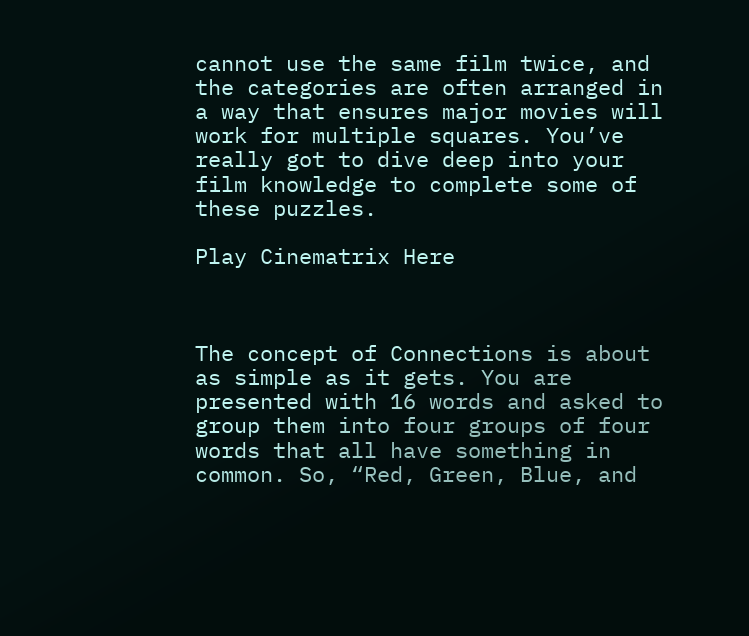cannot use the same film twice, and the categories are often arranged in a way that ensures major movies will work for multiple squares. You’ve really got to dive deep into your film knowledge to complete some of these puzzles.

Play Cinematrix Here



The concept of Connections is about as simple as it gets. You are presented with 16 words and asked to group them into four groups of four words that all have something in common. So, “Red, Green, Blue, and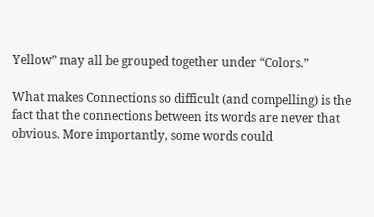Yellow” may all be grouped together under “Colors.”

What makes Connections so difficult (and compelling) is the fact that the connections between its words are never that obvious. More importantly, some words could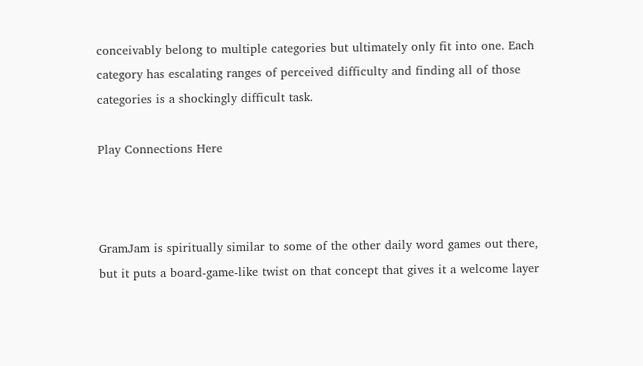conceivably belong to multiple categories but ultimately only fit into one. Each category has escalating ranges of perceived difficulty and finding all of those categories is a shockingly difficult task.

Play Connections Here



GramJam is spiritually similar to some of the other daily word games out there, but it puts a board-game-like twist on that concept that gives it a welcome layer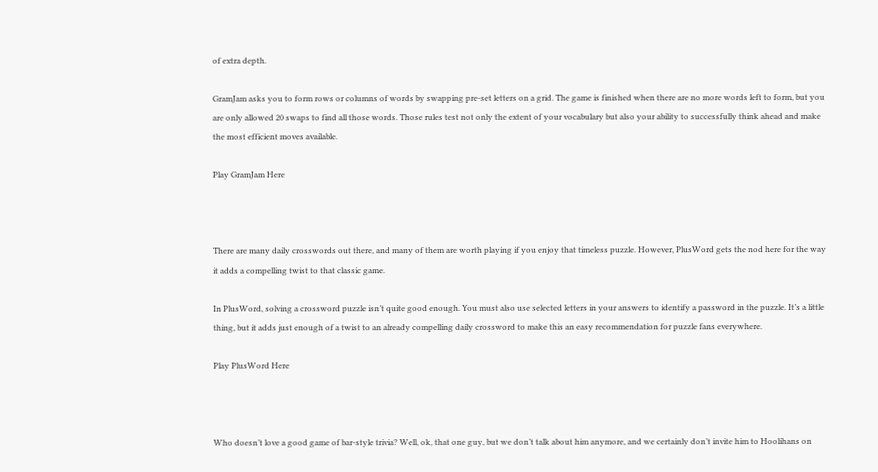of extra depth.

GramJam asks you to form rows or columns of words by swapping pre-set letters on a grid. The game is finished when there are no more words left to form, but you are only allowed 20 swaps to find all those words. Those rules test not only the extent of your vocabulary but also your ability to successfully think ahead and make the most efficient moves available.

Play GramJam Here



There are many daily crosswords out there, and many of them are worth playing if you enjoy that timeless puzzle. However, PlusWord gets the nod here for the way it adds a compelling twist to that classic game.

In PlusWord, solving a crossword puzzle isn’t quite good enough. You must also use selected letters in your answers to identify a password in the puzzle. It’s a little thing, but it adds just enough of a twist to an already compelling daily crossword to make this an easy recommendation for puzzle fans everywhere.

Play PlusWord Here



Who doesn’t love a good game of bar-style trivia? Well, ok, that one guy, but we don’t talk about him anymore, and we certainly don’t invite him to Hoolihans on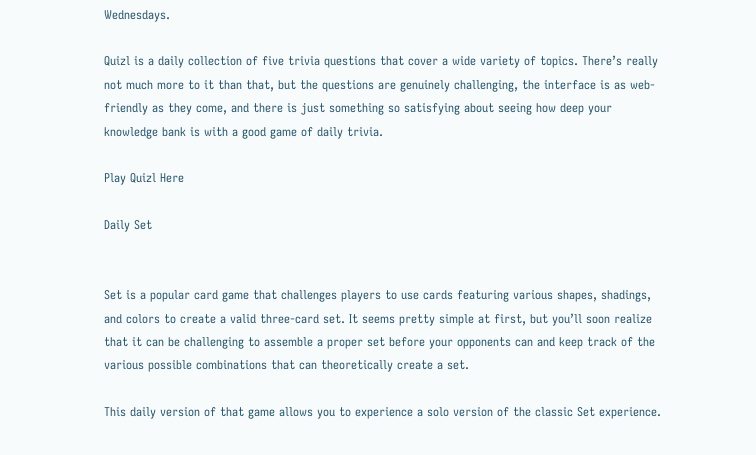Wednesdays.

Quizl is a daily collection of five trivia questions that cover a wide variety of topics. There’s really not much more to it than that, but the questions are genuinely challenging, the interface is as web-friendly as they come, and there is just something so satisfying about seeing how deep your knowledge bank is with a good game of daily trivia.

Play Quizl Here

Daily Set


Set is a popular card game that challenges players to use cards featuring various shapes, shadings, and colors to create a valid three-card set. It seems pretty simple at first, but you’ll soon realize that it can be challenging to assemble a proper set before your opponents can and keep track of the various possible combinations that can theoretically create a set.

This daily version of that game allows you to experience a solo version of the classic Set experience.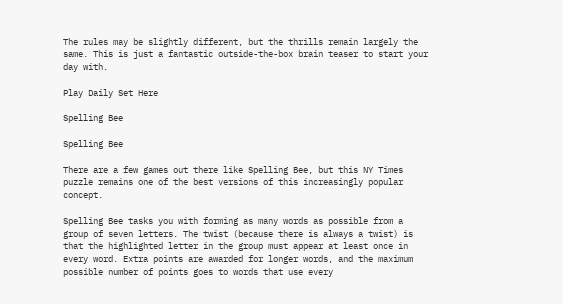The rules may be slightly different, but the thrills remain largely the same. This is just a fantastic outside-the-box brain teaser to start your day with.

Play Daily Set Here

Spelling Bee

Spelling Bee

There are a few games out there like Spelling Bee, but this NY Times puzzle remains one of the best versions of this increasingly popular concept.

Spelling Bee tasks you with forming as many words as possible from a group of seven letters. The twist (because there is always a twist) is that the highlighted letter in the group must appear at least once in every word. Extra points are awarded for longer words, and the maximum possible number of points goes to words that use every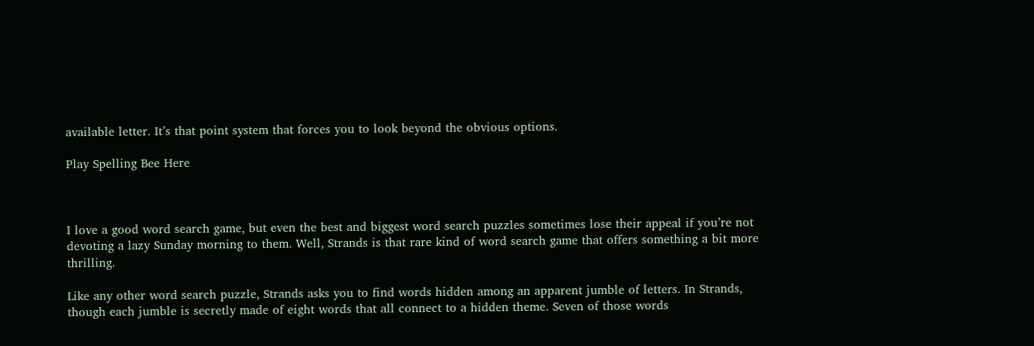available letter. It’s that point system that forces you to look beyond the obvious options.

Play Spelling Bee Here



I love a good word search game, but even the best and biggest word search puzzles sometimes lose their appeal if you’re not devoting a lazy Sunday morning to them. Well, Strands is that rare kind of word search game that offers something a bit more thrilling.

Like any other word search puzzle, Strands asks you to find words hidden among an apparent jumble of letters. In Strands, though each jumble is secretly made of eight words that all connect to a hidden theme. Seven of those words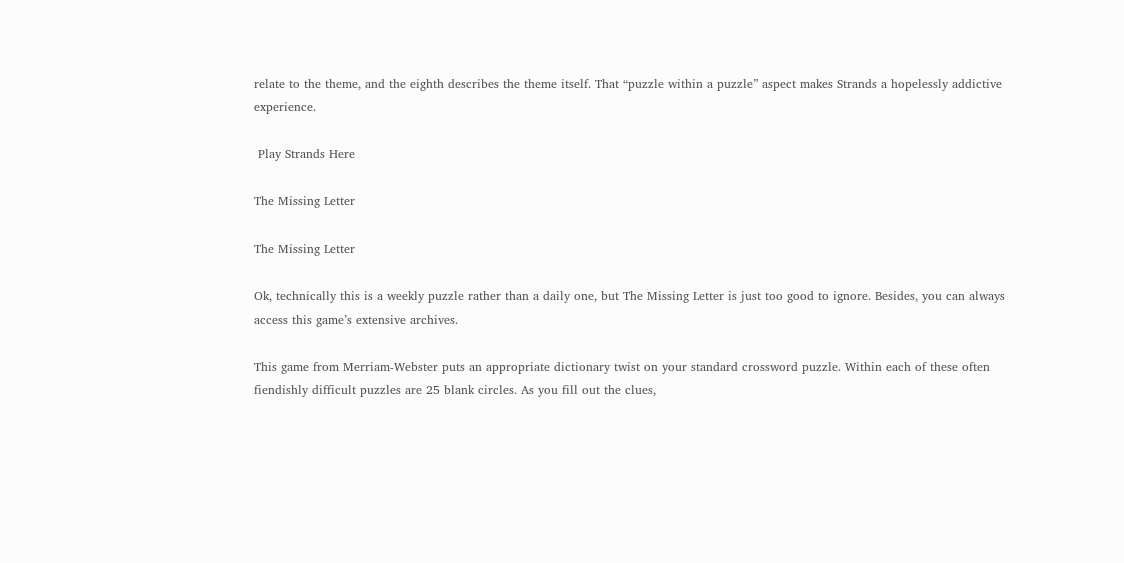relate to the theme, and the eighth describes the theme itself. That “puzzle within a puzzle” aspect makes Strands a hopelessly addictive experience.

 Play Strands Here

The Missing Letter

The Missing Letter

Ok, technically this is a weekly puzzle rather than a daily one, but The Missing Letter is just too good to ignore. Besides, you can always access this game’s extensive archives.

This game from Merriam-Webster puts an appropriate dictionary twist on your standard crossword puzzle. Within each of these often fiendishly difficult puzzles are 25 blank circles. As you fill out the clues,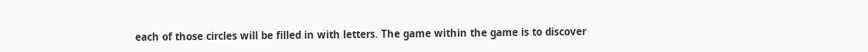each of those circles will be filled in with letters. The game within the game is to discover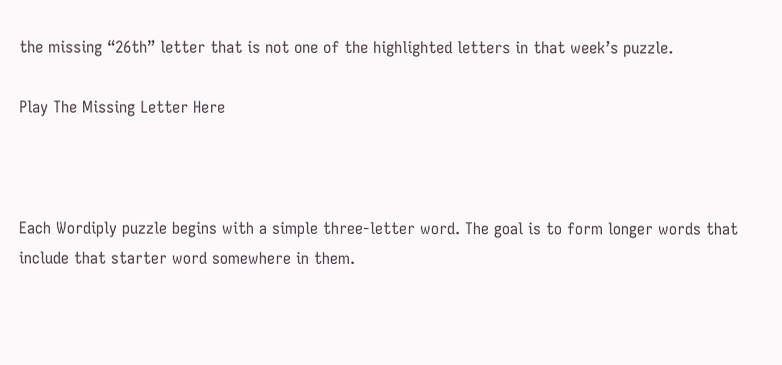the missing “26th” letter that is not one of the highlighted letters in that week’s puzzle.

Play The Missing Letter Here



Each Wordiply puzzle begins with a simple three-letter word. The goal is to form longer words that include that starter word somewhere in them.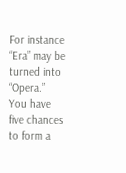For instance “Era” may be turned into “Opera.” You have five chances to form a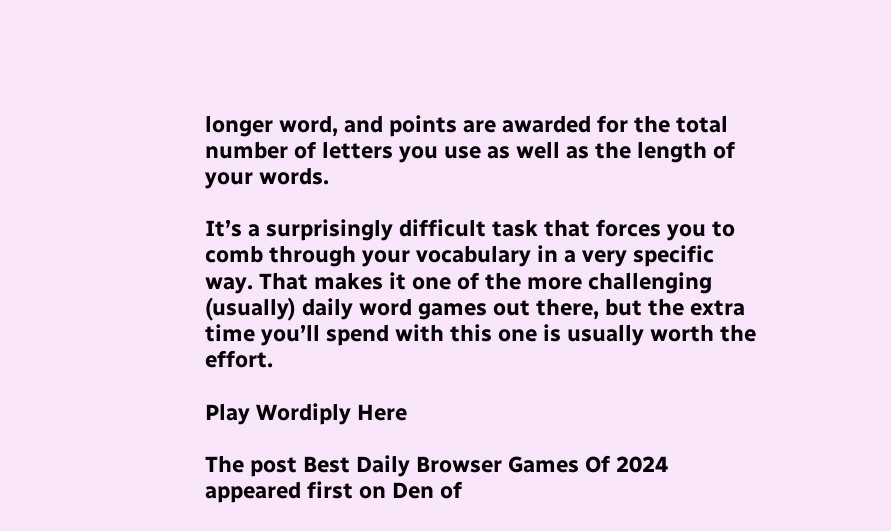longer word, and points are awarded for the total number of letters you use as well as the length of your words.

It’s a surprisingly difficult task that forces you to comb through your vocabulary in a very specific way. That makes it one of the more challenging (usually) daily word games out there, but the extra time you’ll spend with this one is usually worth the effort.

Play Wordiply Here

The post Best Daily Browser Games Of 2024 appeared first on Den of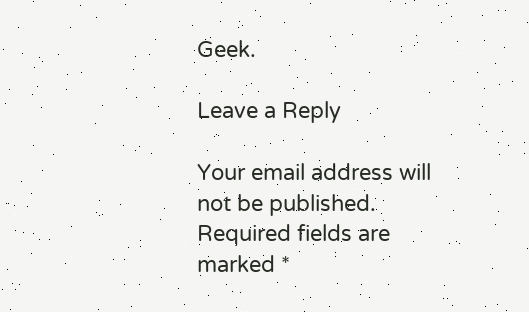Geek.

Leave a Reply

Your email address will not be published. Required fields are marked *